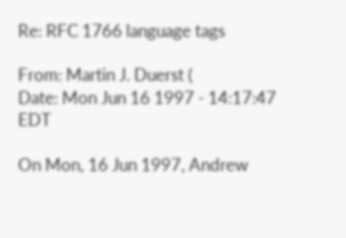Re: RFC 1766 language tags

From: Martin J. Duerst (
Date: Mon Jun 16 1997 - 14:17:47 EDT

On Mon, 16 Jun 1997, Andrew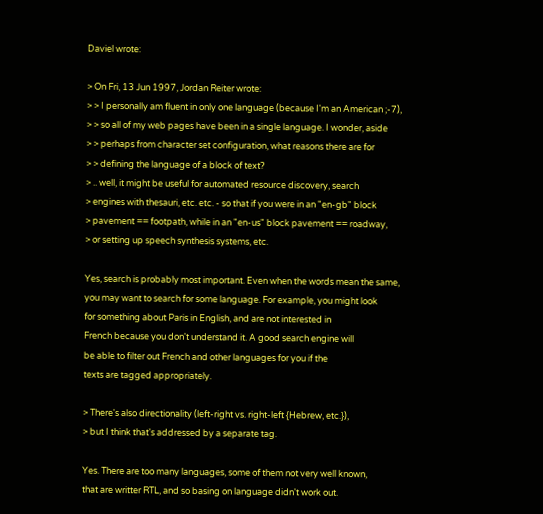Daviel wrote:

> On Fri, 13 Jun 1997, Jordan Reiter wrote:
> > I personally am fluent in only one language (because I'm an American ;-7),
> > so all of my web pages have been in a single language. I wonder, aside
> > perhaps from character set configuration, what reasons there are for
> > defining the language of a block of text?
> .. well, it might be useful for automated resource discovery, search
> engines with thesauri, etc. etc. - so that if you were in an "en-gb" block
> pavement == footpath, while in an "en-us" block pavement == roadway,
> or setting up speech synthesis systems, etc.

Yes, search is probably most important. Even when the words mean the same,
you may want to search for some language. For example, you might look
for something about Paris in English, and are not interested in
French because you don't understand it. A good search engine will
be able to filter out French and other languages for you if the
texts are tagged appropriately.

> There's also directionality (left-right vs. right-left {Hebrew, etc.}),
> but I think that's addressed by a separate tag.

Yes. There are too many languages, some of them not very well known,
that are writter RTL, and so basing on language didn't work out.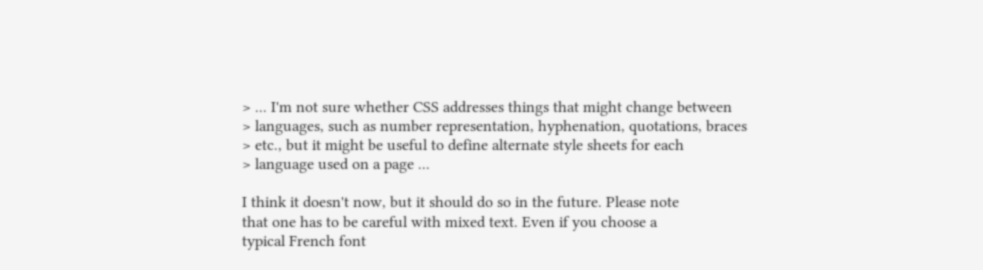> ... I'm not sure whether CSS addresses things that might change between
> languages, such as number representation, hyphenation, quotations, braces
> etc., but it might be useful to define alternate style sheets for each
> language used on a page ...

I think it doesn't now, but it should do so in the future. Please note
that one has to be careful with mixed text. Even if you choose a
typical French font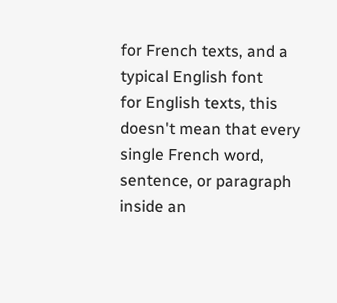for French texts, and a typical English font
for English texts, this doesn't mean that every single French word,
sentence, or paragraph inside an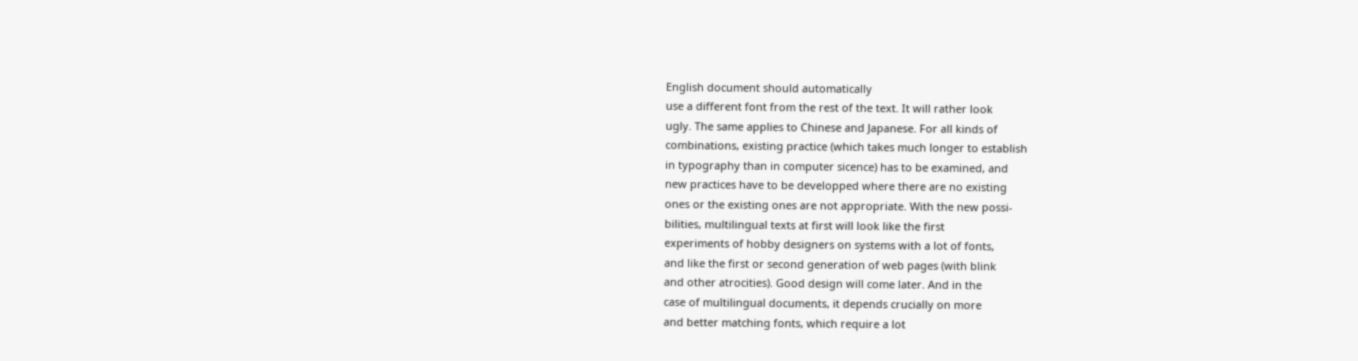English document should automatically
use a different font from the rest of the text. It will rather look
ugly. The same applies to Chinese and Japanese. For all kinds of
combinations, existing practice (which takes much longer to establish
in typography than in computer sicence) has to be examined, and
new practices have to be developped where there are no existing
ones or the existing ones are not appropriate. With the new possi-
bilities, multilingual texts at first will look like the first
experiments of hobby designers on systems with a lot of fonts,
and like the first or second generation of web pages (with blink
and other atrocities). Good design will come later. And in the
case of multilingual documents, it depends crucially on more
and better matching fonts, which require a lot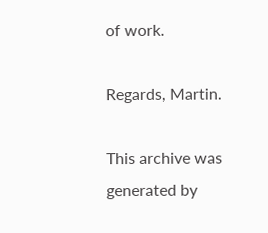of work.

Regards, Martin.

This archive was generated by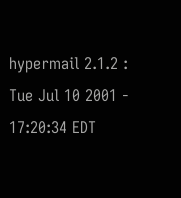hypermail 2.1.2 : Tue Jul 10 2001 - 17:20:34 EDT